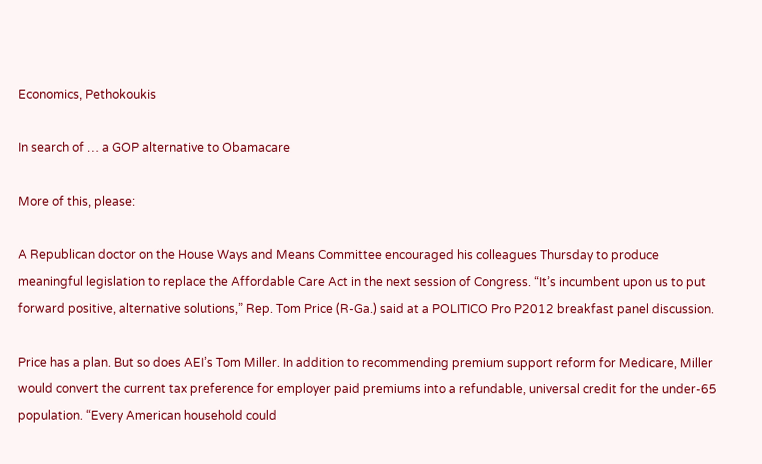Economics, Pethokoukis

In search of … a GOP alternative to Obamacare

More of this, please:

A Republican doctor on the House Ways and Means Committee encouraged his colleagues Thursday to produce meaningful legislation to replace the Affordable Care Act in the next session of Congress. “It’s incumbent upon us to put forward positive, alternative solutions,” Rep. Tom Price (R-Ga.) said at a POLITICO Pro P2012 breakfast panel discussion.

Price has a plan. But so does AEI’s Tom Miller. In addition to recommending premium support reform for Medicare, Miller would convert the current tax preference for employer paid premiums into a refundable, universal credit for the under-65 population. “Every American household could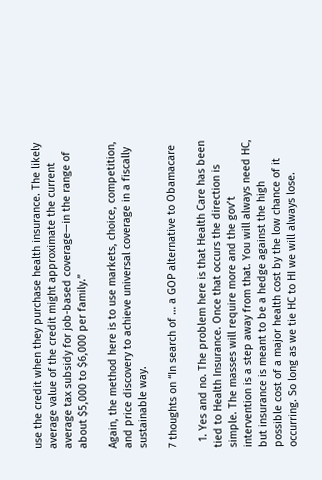use the credit when they purchase health insurance. The likely average value of the credit might approximate the current average tax subsidy for job-based coverage—in the range of about $5,000 to $6,000 per family.”

Again, the method here is to use markets, choice, competition, and price discovery to achieve universal coverage in a fiscally sustainable way.

7 thoughts on “In search of … a GOP alternative to Obamacare

  1. Yes and no. The problem here is that Health Care has been tied to Health Insurance. Once that occurs the direction is simple. The masses will require more and the gov’t intervention is a step away from that. You will always need HC, but insurance is meant to be a hedge against the high possible cost of a major health cost by the low chance of it occurring. So long as we tie HC to HI we will always lose.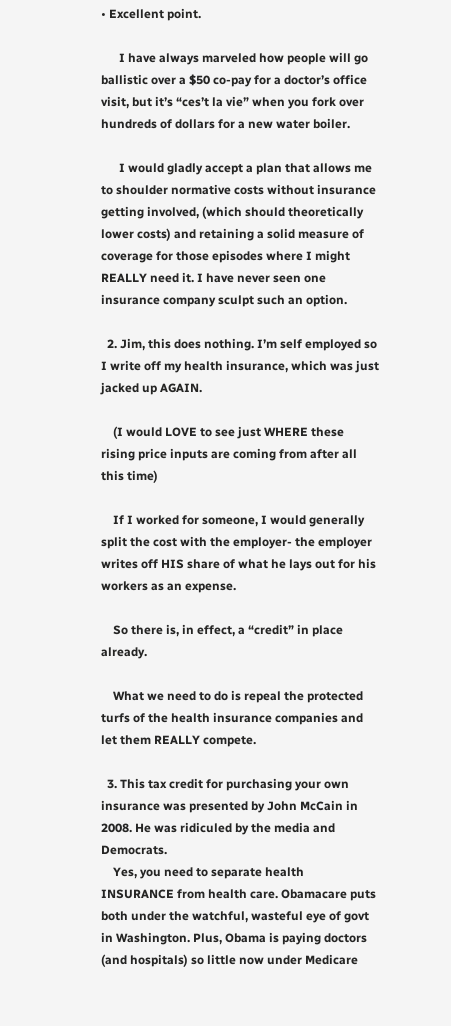• Excellent point.

      I have always marveled how people will go ballistic over a $50 co-pay for a doctor’s office visit, but it’s “ces’t la vie” when you fork over hundreds of dollars for a new water boiler.

      I would gladly accept a plan that allows me to shoulder normative costs without insurance getting involved, (which should theoretically lower costs) and retaining a solid measure of coverage for those episodes where I might REALLY need it. I have never seen one insurance company sculpt such an option.

  2. Jim, this does nothing. I’m self employed so I write off my health insurance, which was just jacked up AGAIN.

    (I would LOVE to see just WHERE these rising price inputs are coming from after all this time)

    If I worked for someone, I would generally split the cost with the employer- the employer writes off HIS share of what he lays out for his workers as an expense.

    So there is, in effect, a “credit” in place already.

    What we need to do is repeal the protected turfs of the health insurance companies and let them REALLY compete.

  3. This tax credit for purchasing your own insurance was presented by John McCain in 2008. He was ridiculed by the media and Democrats.
    Yes, you need to separate health INSURANCE from health care. Obamacare puts both under the watchful, wasteful eye of govt in Washington. Plus, Obama is paying doctors (and hospitals) so little now under Medicare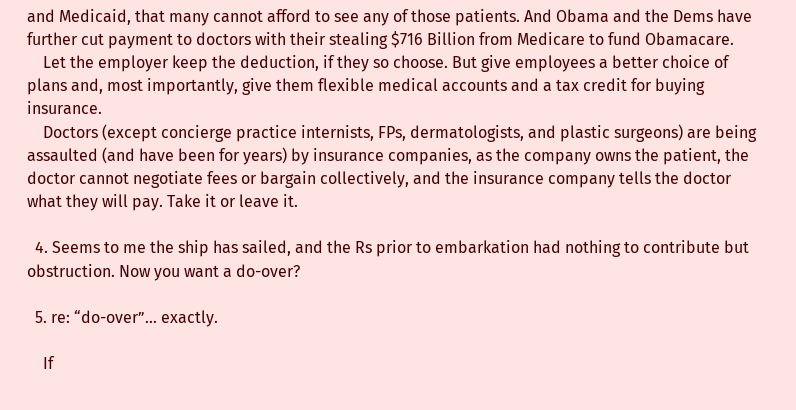and Medicaid, that many cannot afford to see any of those patients. And Obama and the Dems have further cut payment to doctors with their stealing $716 Billion from Medicare to fund Obamacare.
    Let the employer keep the deduction, if they so choose. But give employees a better choice of plans and, most importantly, give them flexible medical accounts and a tax credit for buying insurance.
    Doctors (except concierge practice internists, FPs, dermatologists, and plastic surgeons) are being assaulted (and have been for years) by insurance companies, as the company owns the patient, the doctor cannot negotiate fees or bargain collectively, and the insurance company tells the doctor what they will pay. Take it or leave it.

  4. Seems to me the ship has sailed, and the Rs prior to embarkation had nothing to contribute but obstruction. Now you want a do-over?

  5. re: “do-over”… exactly.

    If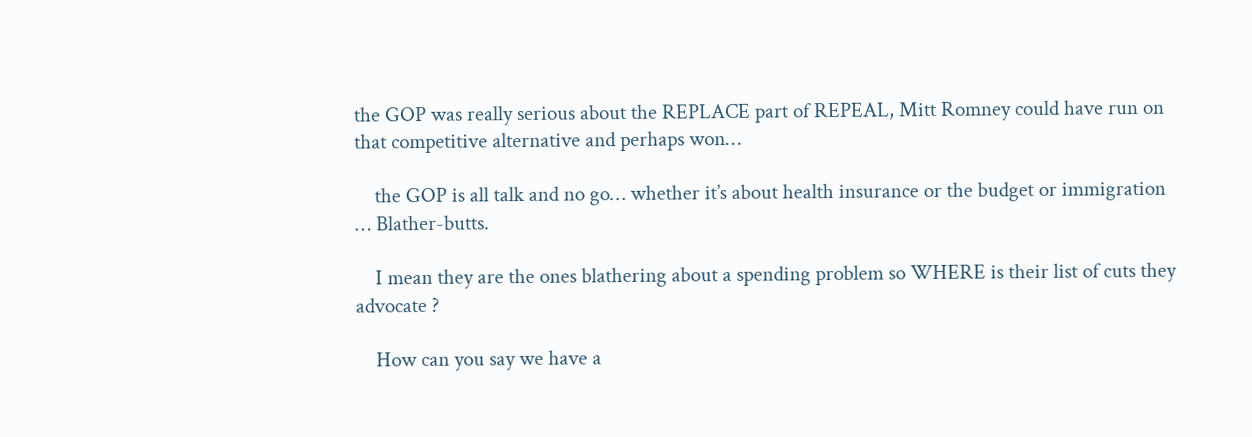the GOP was really serious about the REPLACE part of REPEAL, Mitt Romney could have run on that competitive alternative and perhaps won…

    the GOP is all talk and no go… whether it’s about health insurance or the budget or immigration … Blather-butts.

    I mean they are the ones blathering about a spending problem so WHERE is their list of cuts they advocate ?

    How can you say we have a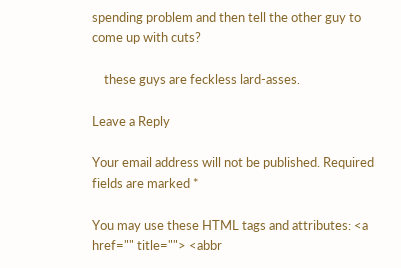spending problem and then tell the other guy to come up with cuts?

    these guys are feckless lard-asses.

Leave a Reply

Your email address will not be published. Required fields are marked *

You may use these HTML tags and attributes: <a href="" title=""> <abbr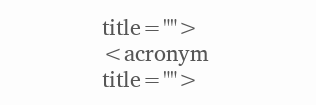title=""> <acronym title="">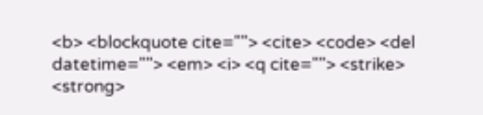<b> <blockquote cite=""> <cite> <code> <del datetime=""> <em> <i> <q cite=""> <strike> <strong>